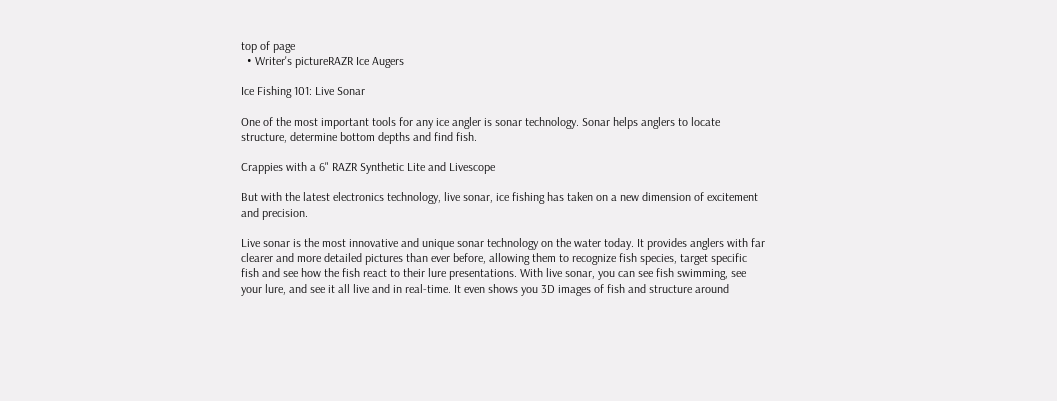top of page
  • Writer's pictureRAZR Ice Augers

Ice Fishing 101: Live Sonar

One of the most important tools for any ice angler is sonar technology. Sonar helps anglers to locate structure, determine bottom depths and find fish.

Crappies with a 6" RAZR Synthetic Lite and Livescope

But with the latest electronics technology, live sonar, ice fishing has taken on a new dimension of excitement and precision.

Live sonar is the most innovative and unique sonar technology on the water today. It provides anglers with far clearer and more detailed pictures than ever before, allowing them to recognize fish species, target specific fish and see how the fish react to their lure presentations. With live sonar, you can see fish swimming, see your lure, and see it all live and in real-time. It even shows you 3D images of fish and structure around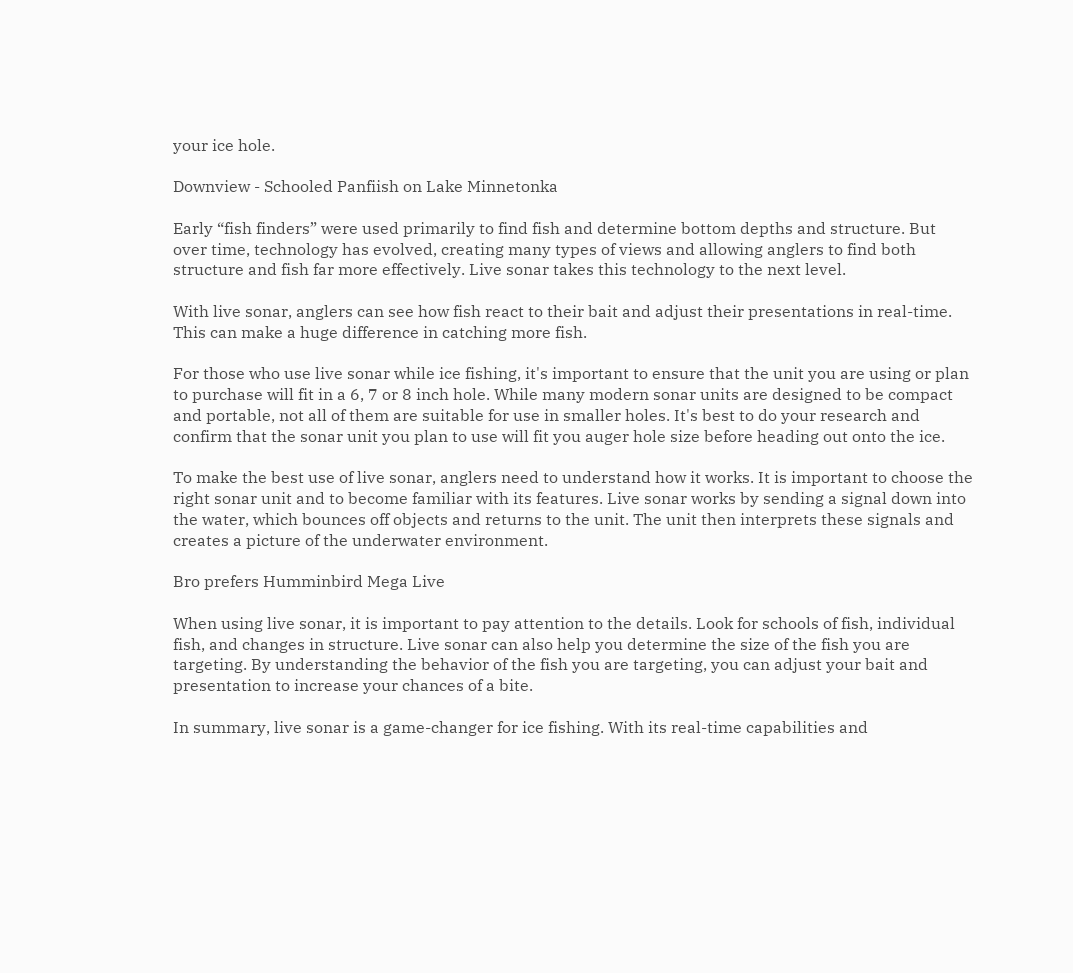your ice hole.

Downview - Schooled Panfiish on Lake Minnetonka

Early “fish finders” were used primarily to find fish and determine bottom depths and structure. But over time, technology has evolved, creating many types of views and allowing anglers to find both structure and fish far more effectively. Live sonar takes this technology to the next level.

With live sonar, anglers can see how fish react to their bait and adjust their presentations in real-time. This can make a huge difference in catching more fish.

For those who use live sonar while ice fishing, it's important to ensure that the unit you are using or plan to purchase will fit in a 6, 7 or 8 inch hole. While many modern sonar units are designed to be compact and portable, not all of them are suitable for use in smaller holes. It's best to do your research and confirm that the sonar unit you plan to use will fit you auger hole size before heading out onto the ice.

To make the best use of live sonar, anglers need to understand how it works. It is important to choose the right sonar unit and to become familiar with its features. Live sonar works by sending a signal down into the water, which bounces off objects and returns to the unit. The unit then interprets these signals and creates a picture of the underwater environment.

Bro prefers Humminbird Mega Live

When using live sonar, it is important to pay attention to the details. Look for schools of fish, individual fish, and changes in structure. Live sonar can also help you determine the size of the fish you are targeting. By understanding the behavior of the fish you are targeting, you can adjust your bait and presentation to increase your chances of a bite.

In summary, live sonar is a game-changer for ice fishing. With its real-time capabilities and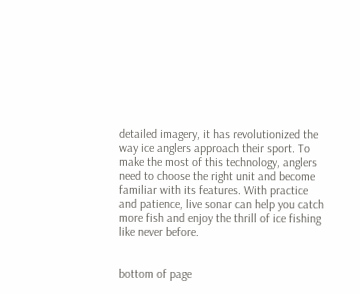detailed imagery, it has revolutionized the way ice anglers approach their sport. To make the most of this technology, anglers need to choose the right unit and become familiar with its features. With practice and patience, live sonar can help you catch more fish and enjoy the thrill of ice fishing like never before.


bottom of page